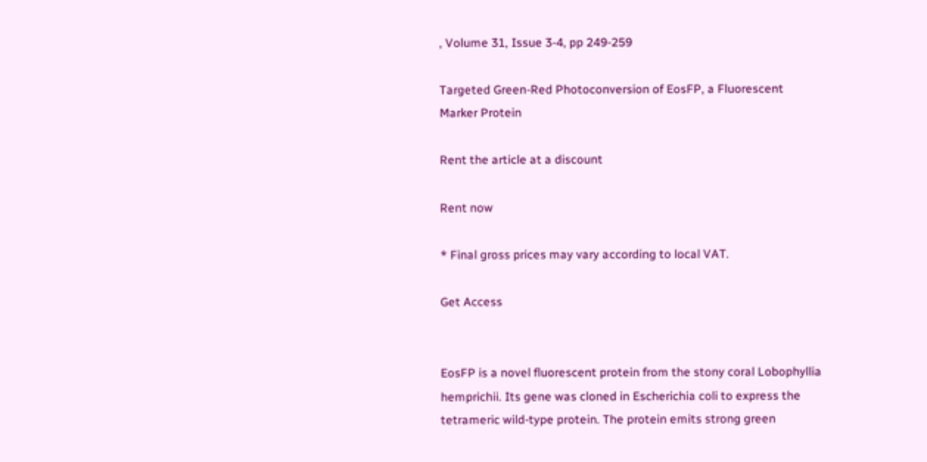, Volume 31, Issue 3-4, pp 249-259

Targeted Green-Red Photoconversion of EosFP, a Fluorescent Marker Protein

Rent the article at a discount

Rent now

* Final gross prices may vary according to local VAT.

Get Access


EosFP is a novel fluorescent protein from the stony coral Lobophyllia hemprichii. Its gene was cloned in Escherichia coli to express the tetrameric wild-type protein. The protein emits strong green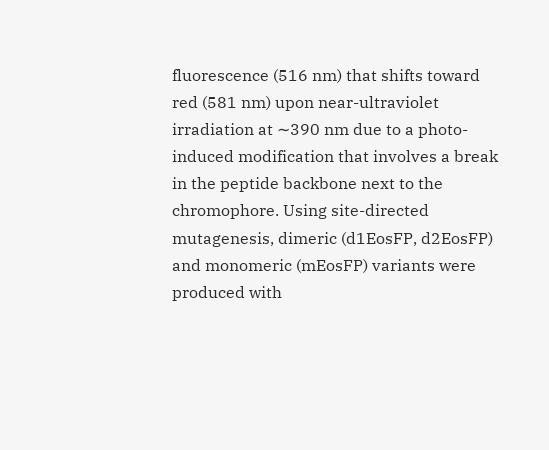fluorescence (516 nm) that shifts toward red (581 nm) upon near-ultraviolet irradiation at ∼390 nm due to a photo-induced modification that involves a break in the peptide backbone next to the chromophore. Using site-directed mutagenesis, dimeric (d1EosFP, d2EosFP) and monomeric (mEosFP) variants were produced with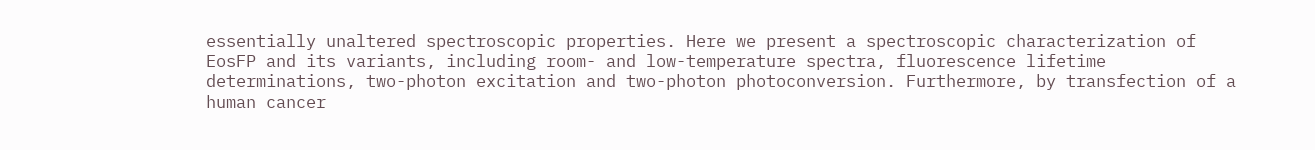essentially unaltered spectroscopic properties. Here we present a spectroscopic characterization of EosFP and its variants, including room- and low-temperature spectra, fluorescence lifetime determinations, two-photon excitation and two-photon photoconversion. Furthermore, by transfection of a human cancer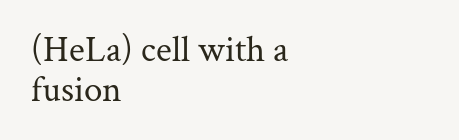(HeLa) cell with a fusion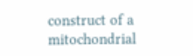construct of a mitochondrial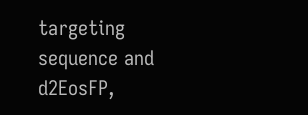targeting sequence and d2EosFP,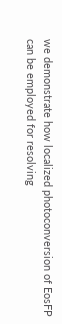we demonstrate how localized photoconversion of EosFP can be employed for resolving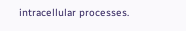intracellular processes.